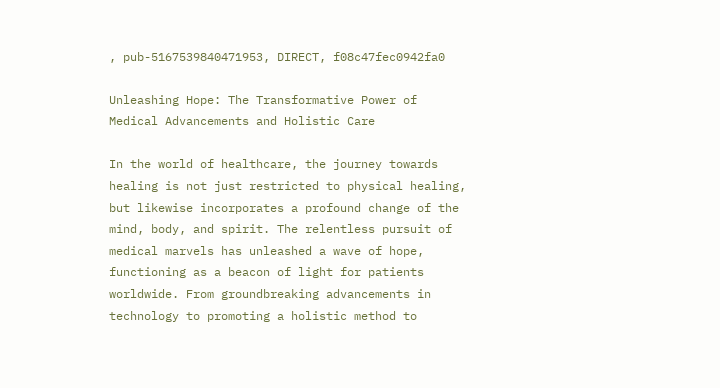, pub-5167539840471953, DIRECT, f08c47fec0942fa0

Unleashing Hope: The Transformative Power of Medical Advancements and Holistic Care

In the world of healthcare, the journey towards healing is not just restricted to physical healing, but likewise incorporates a profound change of the mind, body, and spirit. The relentless pursuit of medical marvels has unleashed a wave of hope, functioning as a beacon of light for patients worldwide. From groundbreaking advancements in technology to promoting a holistic method to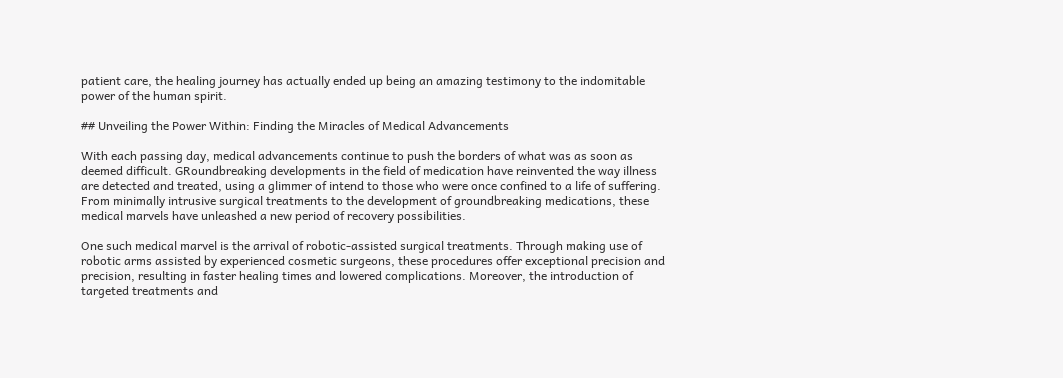patient care, the healing journey has actually ended up being an amazing testimony to the indomitable power of the human spirit.

## Unveiling the Power Within: Finding the Miracles of Medical Advancements

With each passing day, medical advancements continue to push the borders of what was as soon as deemed difficult. GRoundbreaking developments in the field of medication have reinvented the way illness are detected and treated, using a glimmer of intend to those who were once confined to a life of suffering. From minimally intrusive surgical treatments to the development of groundbreaking medications, these medical marvels have unleashed a new period of recovery possibilities.

One such medical marvel is the arrival of robotic-assisted surgical treatments. Through making use of robotic arms assisted by experienced cosmetic surgeons, these procedures offer exceptional precision and precision, resulting in faster healing times and lowered complications. Moreover, the introduction of targeted treatments and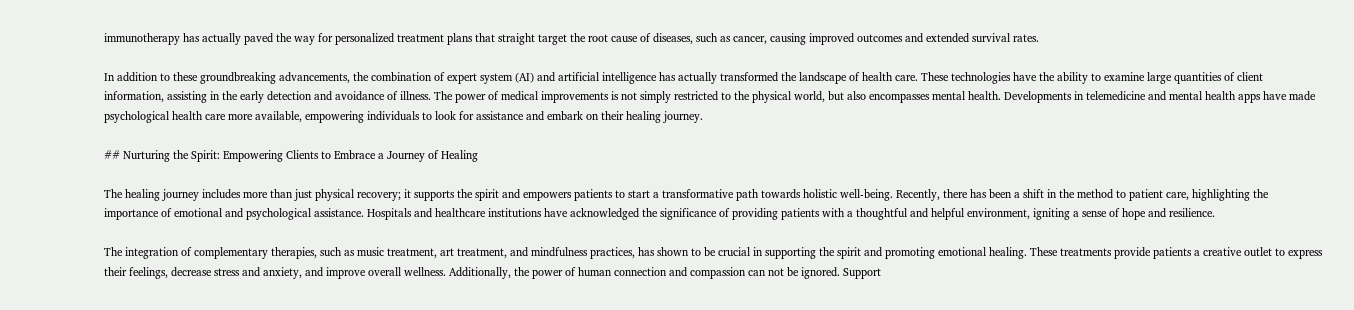immunotherapy has actually paved the way for personalized treatment plans that straight target the root cause of diseases, such as cancer, causing improved outcomes and extended survival rates.

In addition to these groundbreaking advancements, the combination of expert system (AI) and artificial intelligence has actually transformed the landscape of health care. These technologies have the ability to examine large quantities of client information, assisting in the early detection and avoidance of illness. The power of medical improvements is not simply restricted to the physical world, but also encompasses mental health. Developments in telemedicine and mental health apps have made psychological health care more available, empowering individuals to look for assistance and embark on their healing journey.

## Nurturing the Spirit: Empowering Clients to Embrace a Journey of Healing

The healing journey includes more than just physical recovery; it supports the spirit and empowers patients to start a transformative path towards holistic well-being. Recently, there has been a shift in the method to patient care, highlighting the importance of emotional and psychological assistance. Hospitals and healthcare institutions have acknowledged the significance of providing patients with a thoughtful and helpful environment, igniting a sense of hope and resilience.

The integration of complementary therapies, such as music treatment, art treatment, and mindfulness practices, has shown to be crucial in supporting the spirit and promoting emotional healing. These treatments provide patients a creative outlet to express their feelings, decrease stress and anxiety, and improve overall wellness. Additionally, the power of human connection and compassion can not be ignored. Support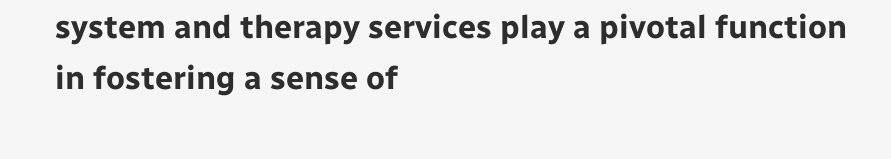system and therapy services play a pivotal function in fostering a sense of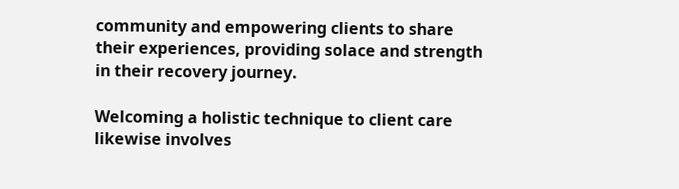community and empowering clients to share their experiences, providing solace and strength in their recovery journey.

Welcoming a holistic technique to client care likewise involves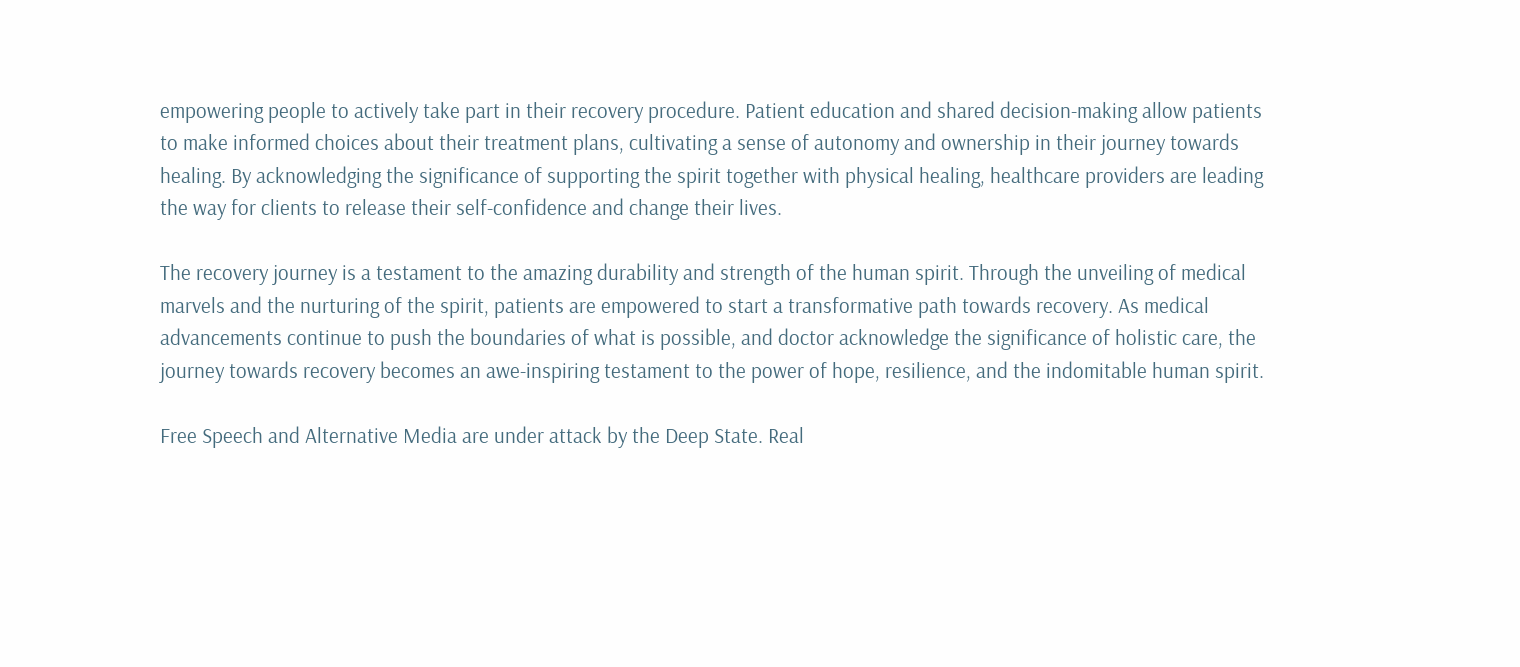empowering people to actively take part in their recovery procedure. Patient education and shared decision-making allow patients to make informed choices about their treatment plans, cultivating a sense of autonomy and ownership in their journey towards healing. By acknowledging the significance of supporting the spirit together with physical healing, healthcare providers are leading the way for clients to release their self-confidence and change their lives.

The recovery journey is a testament to the amazing durability and strength of the human spirit. Through the unveiling of medical marvels and the nurturing of the spirit, patients are empowered to start a transformative path towards recovery. As medical advancements continue to push the boundaries of what is possible, and doctor acknowledge the significance of holistic care, the journey towards recovery becomes an awe-inspiring testament to the power of hope, resilience, and the indomitable human spirit.

Free Speech and Alternative Media are under attack by the Deep State. Real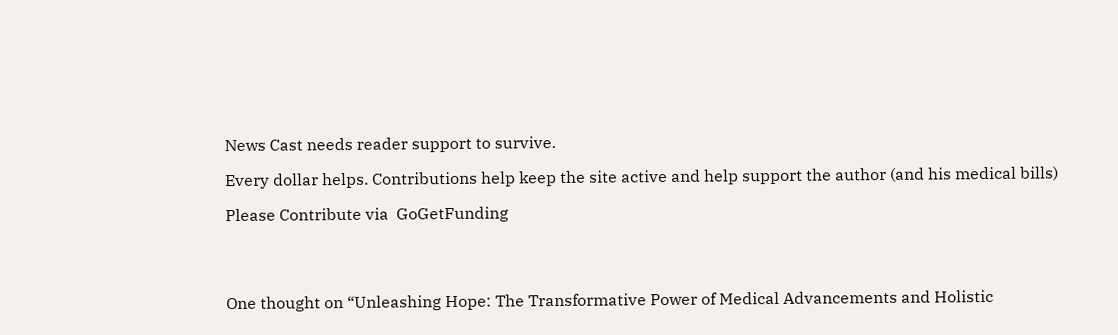News Cast needs reader support to survive.

Every dollar helps. Contributions help keep the site active and help support the author (and his medical bills)

Please Contribute via  GoGetFunding




One thought on “Unleashing Hope: The Transformative Power of Medical Advancements and Holistic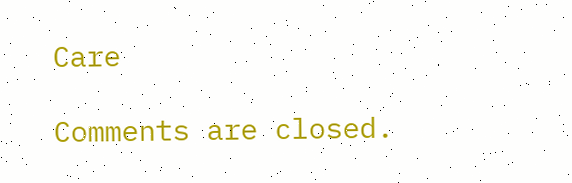Care

Comments are closed.